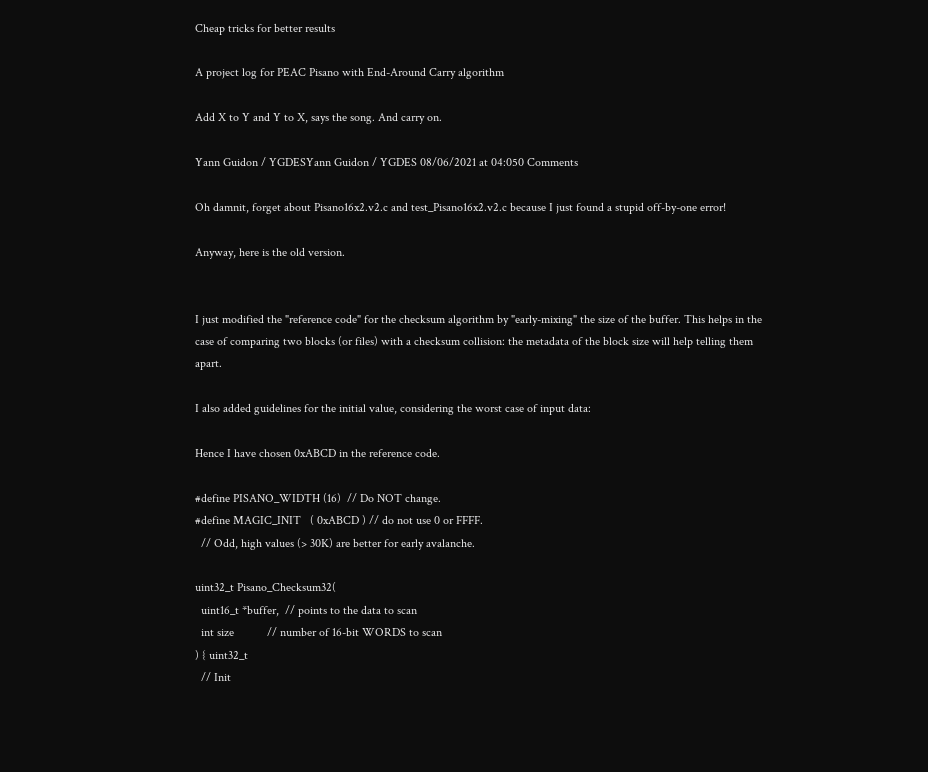Cheap tricks for better results

A project log for PEAC Pisano with End-Around Carry algorithm

Add X to Y and Y to X, says the song. And carry on.

Yann Guidon / YGDESYann Guidon / YGDES 08/06/2021 at 04:050 Comments

Oh damnit, forget about Pisano16x2.v2.c and test_Pisano16x2.v2.c because I just found a stupid off-by-one error!

Anyway, here is the old version.


I just modified the "reference code" for the checksum algorithm by "early-mixing" the size of the buffer. This helps in the case of comparing two blocks (or files) with a checksum collision: the metadata of the block size will help telling them apart.

I also added guidelines for the initial value, considering the worst case of input data:

Hence I have chosen 0xABCD in the reference code.

#define PISANO_WIDTH (16)  // Do NOT change.
#define MAGIC_INIT   ( 0xABCD ) // do not use 0 or FFFF.
  // Odd, high values (> 30K) are better for early avalanche.

uint32_t Pisano_Checksum32(
  uint16_t *buffer,  // points to the data to scan
  int size           // number of 16-bit WORDS to scan
) { uint32_t
  // Init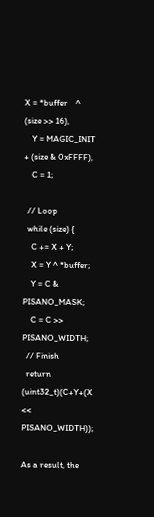X = *buffer    ^ (size >> 16),
    Y = MAGIC_INIT + (size & 0xFFFF),
    C = 1;

  // Loop
  while (size) {
    C += X + Y;
    X = Y ^ *buffer;
    Y = C & PISANO_MASK;
    C = C >> PISANO_WIDTH;
  // Finish
  return (uint32_t)(C+Y+(X << PISANO_WIDTH));

As a result, the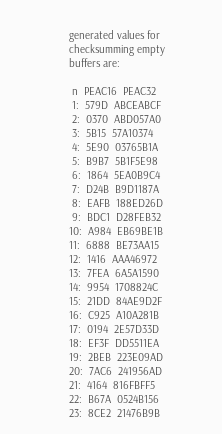generated values for checksumming empty buffers are:

 n  PEAC16  PEAC32
 1:  579D  ABCEABCF
 2:  0370  ABD057A0
 3:  5B15  57A10374
 4:  5E90  03765B1A
 5:  B9B7  5B1F5E98
 6:  1864  5EA0B9C4
 7:  D24B  B9D1187A
 8:  EAFB  188ED26D
 9:  BDC1  D28FEB32
10:  A984  EB69BE1B
11:  6888  BE73AA15
12:  1416  AAA46972
13:  7FEA  6A5A1590
14:  9954  1708824C
15:  21DD  84AE9D2F
16:  C925  A10A281B
17:  0194  2E57D33D
18:  EF3F  DD5511EA
19:  2BEB  223E09AD
20:  7AC6  241956AD
21:  4164  816FBFF5
22:  B67A  0524B156
23:  8CE2  21476B9B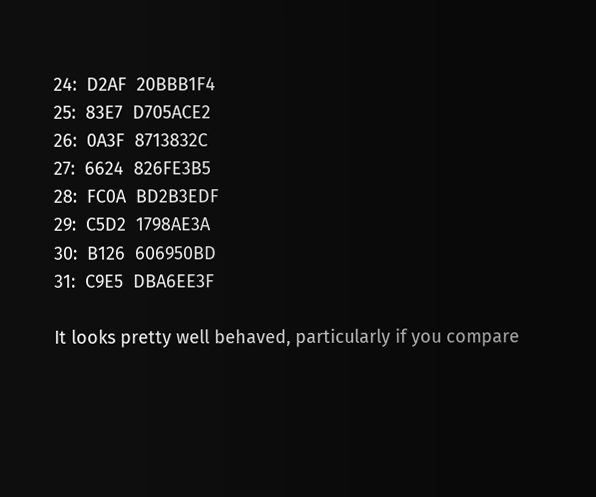24:  D2AF  20BBB1F4
25:  83E7  D705ACE2
26:  0A3F  8713832C
27:  6624  826FE3B5
28:  FC0A  BD2B3EDF
29:  C5D2  1798AE3A
30:  B126  606950BD
31:  C9E5  DBA6EE3F

It looks pretty well behaved, particularly if you compare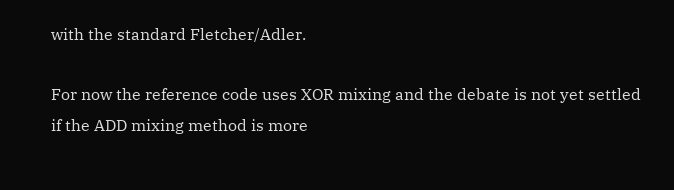with the standard Fletcher/Adler.

For now the reference code uses XOR mixing and the debate is not yet settled if the ADD mixing method is more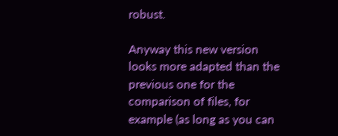robust.

Anyway this new version looks more adapted than the previous one for the comparison of files, for example (as long as you can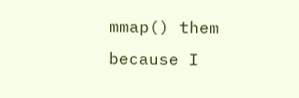mmap() them because I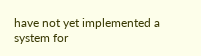have not yet implemented a system for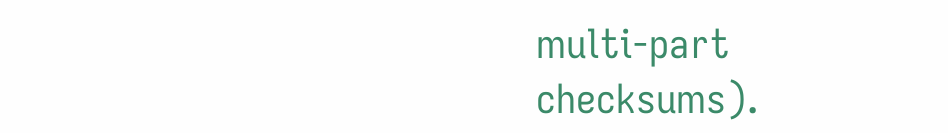multi-part checksums).